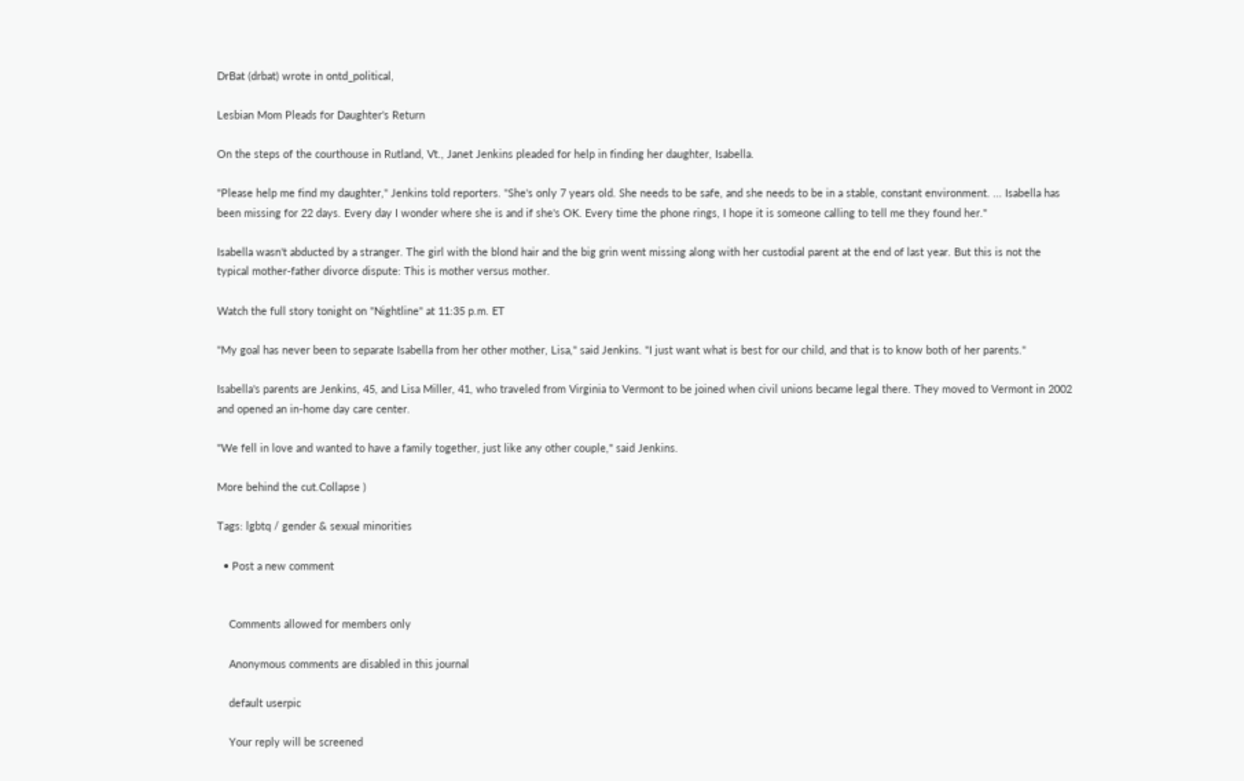DrBat (drbat) wrote in ontd_political,

Lesbian Mom Pleads for Daughter's Return

On the steps of the courthouse in Rutland, Vt., Janet Jenkins pleaded for help in finding her daughter, Isabella.

"Please help me find my daughter," Jenkins told reporters. "She's only 7 years old. She needs to be safe, and she needs to be in a stable, constant environment. ... Isabella has been missing for 22 days. Every day I wonder where she is and if she's OK. Every time the phone rings, I hope it is someone calling to tell me they found her."

Isabella wasn't abducted by a stranger. The girl with the blond hair and the big grin went missing along with her custodial parent at the end of last year. But this is not the typical mother-father divorce dispute: This is mother versus mother.

Watch the full story tonight on "Nightline" at 11:35 p.m. ET

"My goal has never been to separate Isabella from her other mother, Lisa," said Jenkins. "I just want what is best for our child, and that is to know both of her parents."

Isabella's parents are Jenkins, 45, and Lisa Miller, 41, who traveled from Virginia to Vermont to be joined when civil unions became legal there. They moved to Vermont in 2002 and opened an in-home day care center.

"We fell in love and wanted to have a family together, just like any other couple," said Jenkins.

More behind the cut.Collapse )

Tags: lgbtq / gender & sexual minorities

  • Post a new comment


    Comments allowed for members only

    Anonymous comments are disabled in this journal

    default userpic

    Your reply will be screened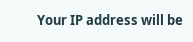Your IP address will be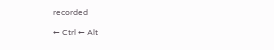recorded

← Ctrl ← Alt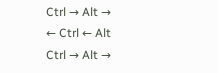Ctrl → Alt →
← Ctrl ← Alt
Ctrl → Alt →